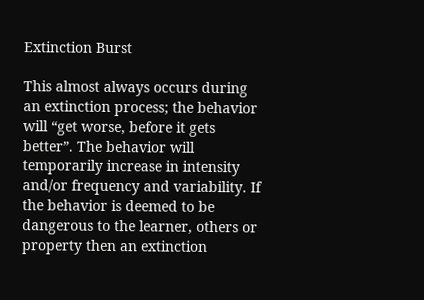Extinction Burst

This almost always occurs during an extinction process; the behavior will “get worse, before it gets better”. The behavior will temporarily increase in intensity and/or frequency and variability. If the behavior is deemed to be dangerous to the learner, others or property then an extinction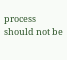process should not be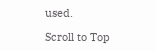used.

Scroll to Top